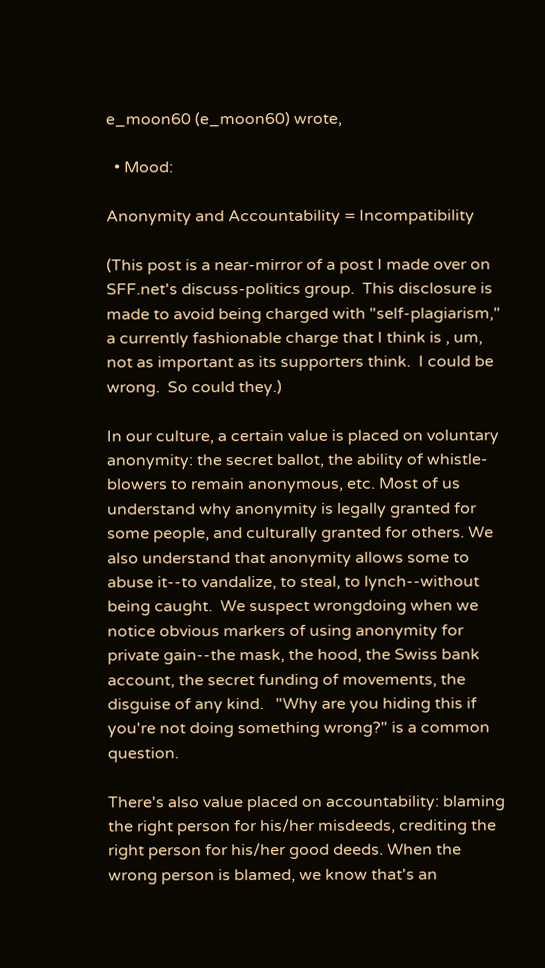e_moon60 (e_moon60) wrote,

  • Mood:

Anonymity and Accountability = Incompatibility

(This post is a near-mirror of a post I made over on SFF.net's discuss-politics group.  This disclosure is made to avoid being charged with "self-plagiarism," a currently fashionable charge that I think is , um, not as important as its supporters think.  I could be wrong.  So could they.)

In our culture, a certain value is placed on voluntary anonymity: the secret ballot, the ability of whistle-blowers to remain anonymous, etc. Most of us understand why anonymity is legally granted for some people, and culturally granted for others. We also understand that anonymity allows some to abuse it--to vandalize, to steal, to lynch--without being caught.  We suspect wrongdoing when we notice obvious markers of using anonymity for private gain--the mask, the hood, the Swiss bank account, the secret funding of movements, the disguise of any kind.   "Why are you hiding this if you're not doing something wrong?" is a common question.

There's also value placed on accountability: blaming the right person for his/her misdeeds, crediting the right person for his/her good deeds. When the wrong person is blamed, we know that's an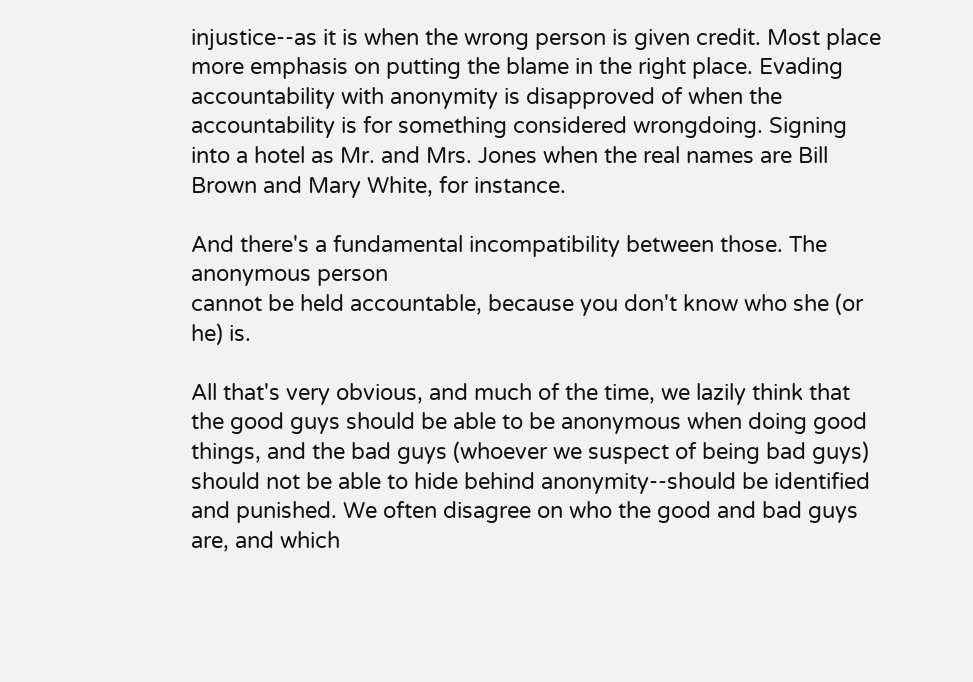injustice--as it is when the wrong person is given credit. Most place more emphasis on putting the blame in the right place. Evading accountability with anonymity is disapproved of when the accountability is for something considered wrongdoing. Signing into a hotel as Mr. and Mrs. Jones when the real names are Bill Brown and Mary White, for instance.

And there's a fundamental incompatibility between those. The anonymous person
cannot be held accountable, because you don't know who she (or he) is.

All that's very obvious, and much of the time, we lazily think that the good guys should be able to be anonymous when doing good things, and the bad guys (whoever we suspect of being bad guys) should not be able to hide behind anonymity--should be identified and punished. We often disagree on who the good and bad guys are, and which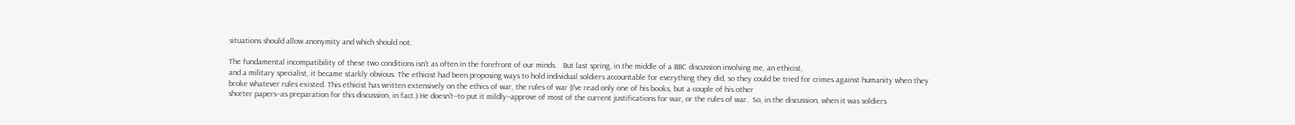situations should allow anonymity and which should not.

The fundamental incompatibility of these two conditions isn't as often in the forefront of our minds.   But last spring, in the middle of a BBC discussion involving me, an ethicist,
and a military specialist, it became starkly obvious. The ethicist had been proposing ways to hold individual soldiers accountable for everything they did, so they could be tried for crimes against humanity when they broke whatever rules existed. This ethicist has written extensively on the ethics of war, the rules of war (I've read only one of his books, but a couple of his other
shorter papers--as preparation for this discussion, in fact.) He doesn't--to put it mildly--approve of most of the current justifications for war, or the rules of war.  So, in the discussion, when it was soldiers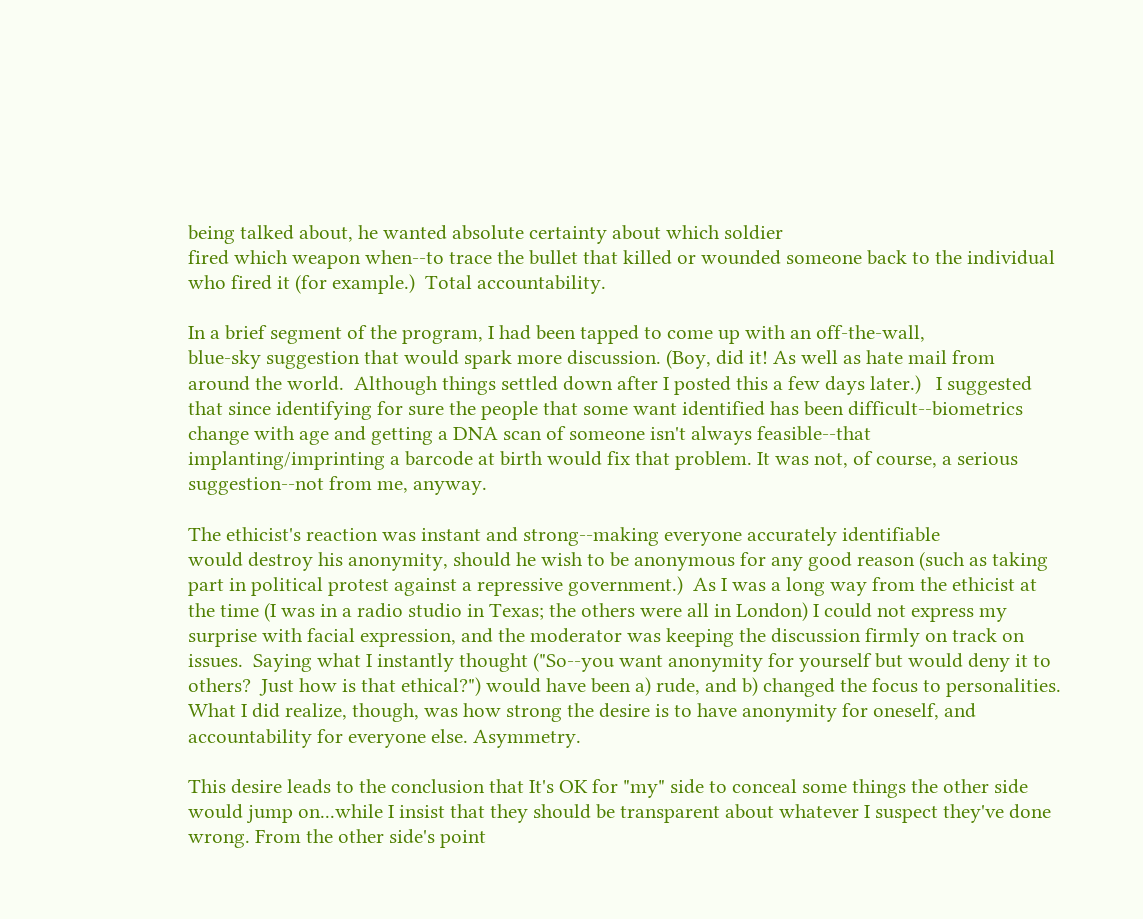being talked about, he wanted absolute certainty about which soldier
fired which weapon when--to trace the bullet that killed or wounded someone back to the individual who fired it (for example.)  Total accountability.

In a brief segment of the program, I had been tapped to come up with an off-the-wall,
blue-sky suggestion that would spark more discussion. (Boy, did it! As well as hate mail from around the world.  Although things settled down after I posted this a few days later.)   I suggested that since identifying for sure the people that some want identified has been difficult--biometrics change with age and getting a DNA scan of someone isn't always feasible--that implanting/imprinting a barcode at birth would fix that problem. It was not, of course, a serious suggestion--not from me, anyway.

The ethicist's reaction was instant and strong--making everyone accurately identifiable
would destroy his anonymity, should he wish to be anonymous for any good reason (such as taking part in political protest against a repressive government.)  As I was a long way from the ethicist at the time (I was in a radio studio in Texas; the others were all in London) I could not express my surprise with facial expression, and the moderator was keeping the discussion firmly on track on issues.  Saying what I instantly thought ("So--you want anonymity for yourself but would deny it to others?  Just how is that ethical?") would have been a) rude, and b) changed the focus to personalities.  What I did realize, though, was how strong the desire is to have anonymity for oneself, and accountability for everyone else. Asymmetry.

This desire leads to the conclusion that It's OK for "my" side to conceal some things the other side would jump on...while I insist that they should be transparent about whatever I suspect they've done wrong. From the other side's point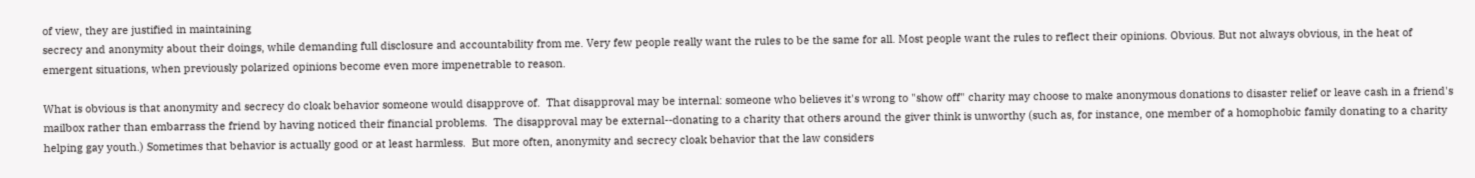of view, they are justified in maintaining
secrecy and anonymity about their doings, while demanding full disclosure and accountability from me. Very few people really want the rules to be the same for all. Most people want the rules to reflect their opinions. Obvious. But not always obvious, in the heat of emergent situations, when previously polarized opinions become even more impenetrable to reason.

What is obvious is that anonymity and secrecy do cloak behavior someone would disapprove of.  That disapproval may be internal: someone who believes it's wrong to "show off" charity may choose to make anonymous donations to disaster relief or leave cash in a friend's mailbox rather than embarrass the friend by having noticed their financial problems.  The disapproval may be external--donating to a charity that others around the giver think is unworthy (such as, for instance, one member of a homophobic family donating to a charity helping gay youth.) Sometimes that behavior is actually good or at least harmless.  But more often, anonymity and secrecy cloak behavior that the law considers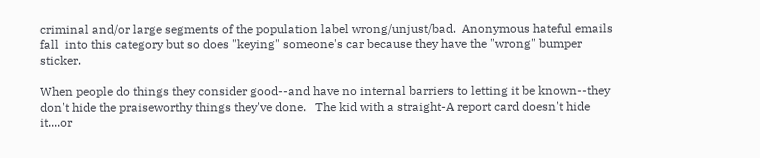criminal and/or large segments of the population label wrong/unjust/bad.  Anonymous hateful emails fall  into this category but so does "keying" someone's car because they have the "wrong" bumper sticker.

When people do things they consider good--and have no internal barriers to letting it be known--they don't hide the praiseworthy things they've done.   The kid with a straight-A report card doesn't hide it....or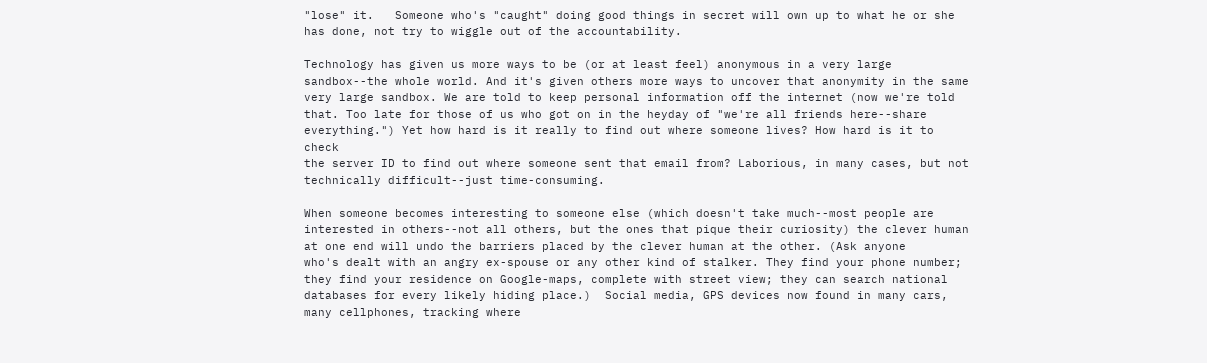"lose" it.   Someone who's "caught" doing good things in secret will own up to what he or she has done, not try to wiggle out of the accountability.

Technology has given us more ways to be (or at least feel) anonymous in a very large sandbox--the whole world. And it's given others more ways to uncover that anonymity in the same very large sandbox. We are told to keep personal information off the internet (now we're told that. Too late for those of us who got on in the heyday of "we're all friends here--share everything.") Yet how hard is it really to find out where someone lives? How hard is it to check
the server ID to find out where someone sent that email from? Laborious, in many cases, but not technically difficult--just time-consuming.

When someone becomes interesting to someone else (which doesn't take much--most people are interested in others--not all others, but the ones that pique their curiosity) the clever human at one end will undo the barriers placed by the clever human at the other. (Ask anyone
who's dealt with an angry ex-spouse or any other kind of stalker. They find your phone number; they find your residence on Google-maps, complete with street view; they can search national databases for every likely hiding place.)  Social media, GPS devices now found in many cars, many cellphones, tracking where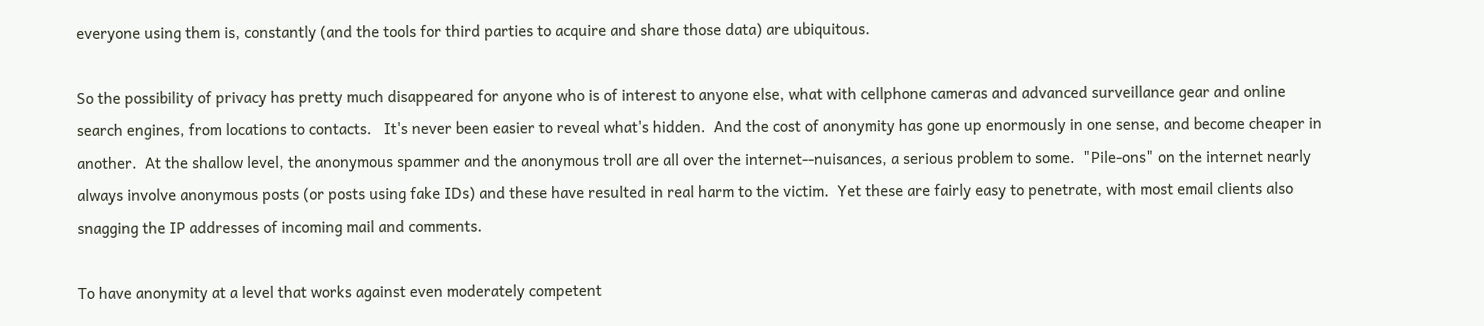everyone using them is, constantly (and the tools for third parties to acquire and share those data) are ubiquitous.

So the possibility of privacy has pretty much disappeared for anyone who is of interest to anyone else, what with cellphone cameras and advanced surveillance gear and online search engines, from locations to contacts.   It's never been easier to reveal what's hidden.  And the cost of anonymity has gone up enormously in one sense, and become cheaper in another.  At the shallow level, the anonymous spammer and the anonymous troll are all over the internet--nuisances, a serious problem to some.  "Pile-ons" on the internet nearly always involve anonymous posts (or posts using fake IDs) and these have resulted in real harm to the victim.  Yet these are fairly easy to penetrate, with most email clients also snagging the IP addresses of incoming mail and comments.

To have anonymity at a level that works against even moderately competent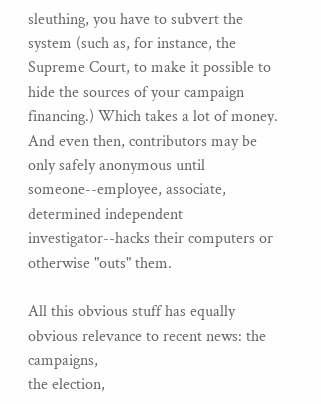sleuthing, you have to subvert the system (such as, for instance, the Supreme Court, to make it possible to hide the sources of your campaign financing.) Which takes a lot of money. And even then, contributors may be  only safely anonymous until someone--employee, associate, determined independent investigator--hacks their computers or otherwise "outs" them.

All this obvious stuff has equally obvious relevance to recent news: the campaigns,
the election,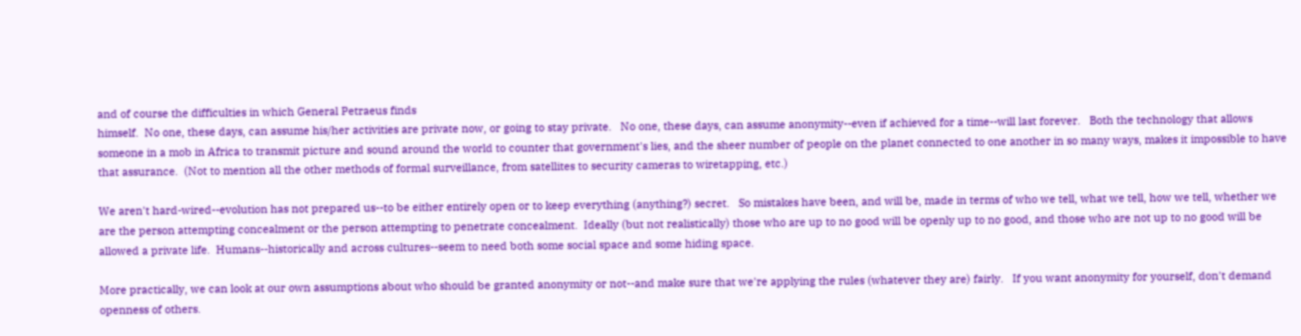and of course the difficulties in which General Petraeus finds
himself.  No one, these days, can assume his/her activities are private now, or going to stay private.   No one, these days, can assume anonymity--even if achieved for a time--will last forever.   Both the technology that allows someone in a mob in Africa to transmit picture and sound around the world to counter that government's lies, and the sheer number of people on the planet connected to one another in so many ways, makes it impossible to have that assurance.  (Not to mention all the other methods of formal surveillance, from satellites to security cameras to wiretapping, etc.)

We aren't hard-wired--evolution has not prepared us--to be either entirely open or to keep everything (anything?) secret.   So mistakes have been, and will be, made in terms of who we tell, what we tell, how we tell, whether we are the person attempting concealment or the person attempting to penetrate concealment.  Ideally (but not realistically) those who are up to no good will be openly up to no good, and those who are not up to no good will be allowed a private life.  Humans--historically and across cultures--seem to need both some social space and some hiding space.

More practically, we can look at our own assumptions about who should be granted anonymity or not--and make sure that we're applying the rules (whatever they are) fairly.   If you want anonymity for yourself, don't demand openness of others.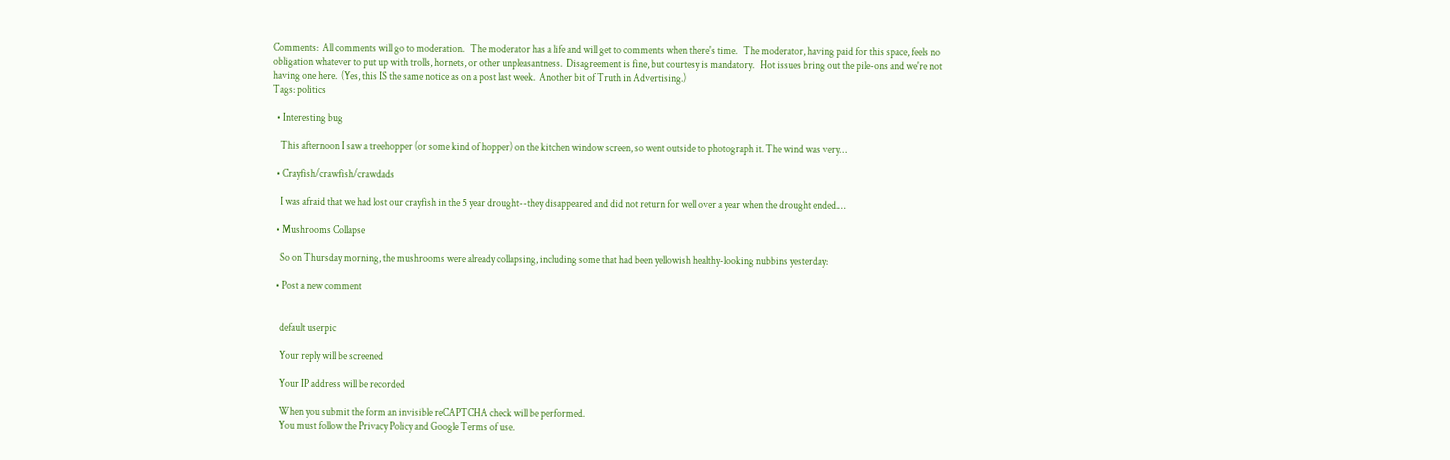Comments:  All comments will go to moderation.   The moderator has a life and will get to comments when there's time.   The moderator, having paid for this space, feels no obligation whatever to put up with trolls, hornets, or other unpleasantness.  Disagreement is fine, but courtesy is mandatory.   Hot issues bring out the pile-ons and we're not having one here.  (Yes, this IS the same notice as on a post last week.  Another bit of Truth in Advertising.)
Tags: politics

  • Interesting bug

    This afternoon I saw a treehopper (or some kind of hopper) on the kitchen window screen, so went outside to photograph it. The wind was very…

  • Crayfish/crawfish/crawdads

    I was afraid that we had lost our crayfish in the 5 year drought--they disappeared and did not return for well over a year when the drought ended.…

  • Mushrooms Collapse

    So on Thursday morning, the mushrooms were already collapsing, including some that had been yellowish healthy-looking nubbins yesterday:

  • Post a new comment


    default userpic

    Your reply will be screened

    Your IP address will be recorded

    When you submit the form an invisible reCAPTCHA check will be performed.
    You must follow the Privacy Policy and Google Terms of use.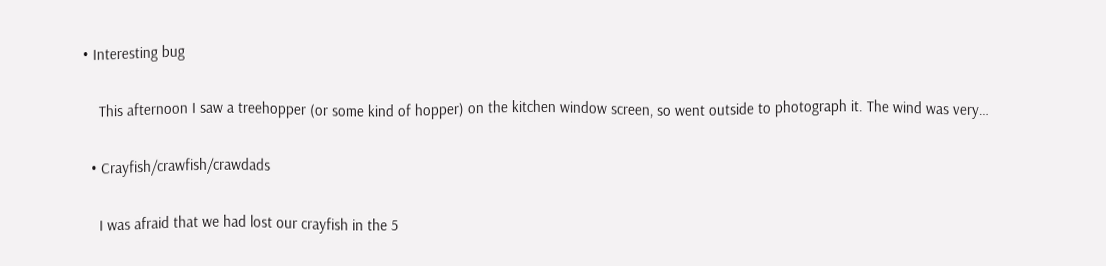• Interesting bug

    This afternoon I saw a treehopper (or some kind of hopper) on the kitchen window screen, so went outside to photograph it. The wind was very…

  • Crayfish/crawfish/crawdads

    I was afraid that we had lost our crayfish in the 5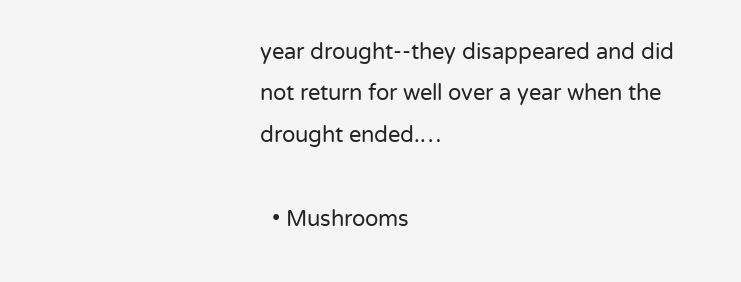year drought--they disappeared and did not return for well over a year when the drought ended.…

  • Mushrooms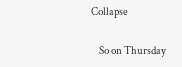Collapse

    So on Thursday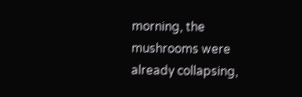morning, the mushrooms were already collapsing,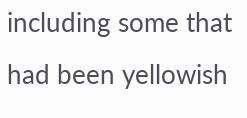including some that had been yellowish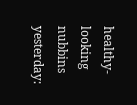healthy-looking nubbins yesterday: